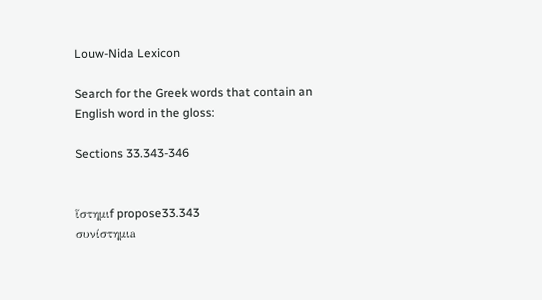Louw-Nida Lexicon

Search for the Greek words that contain an English word in the gloss:

Sections 33.343-346


ἵστημιf propose33.343
συνίστημιa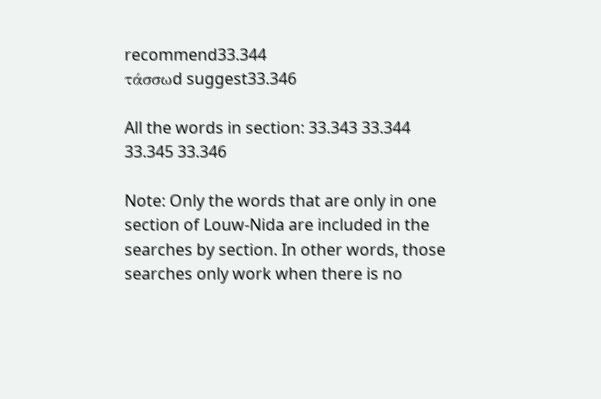recommend33.344
τάσσωd suggest33.346

All the words in section: 33.343 33.344 33.345 33.346

Note: Only the words that are only in one section of Louw-Nida are included in the searches by section. In other words, those searches only work when there is no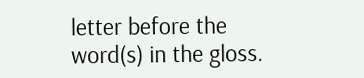letter before the word(s) in the gloss.